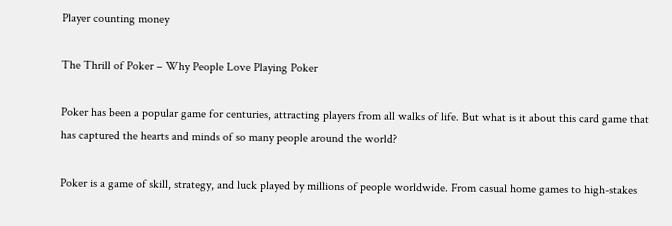Player counting money

The Thrill of Poker – Why People Love Playing Poker

Poker has been a popular game for centuries, attracting players from all walks of life. But what is it about this card game that has captured the hearts and minds of so many people around the world?

Poker is a game of skill, strategy, and luck played by millions of people worldwide. From casual home games to high-stakes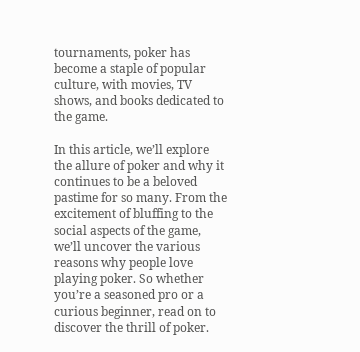tournaments, poker has become a staple of popular culture, with movies, TV shows, and books dedicated to the game.

In this article, we’ll explore the allure of poker and why it continues to be a beloved pastime for so many. From the excitement of bluffing to the social aspects of the game, we’ll uncover the various reasons why people love playing poker. So whether you’re a seasoned pro or a curious beginner, read on to discover the thrill of poker.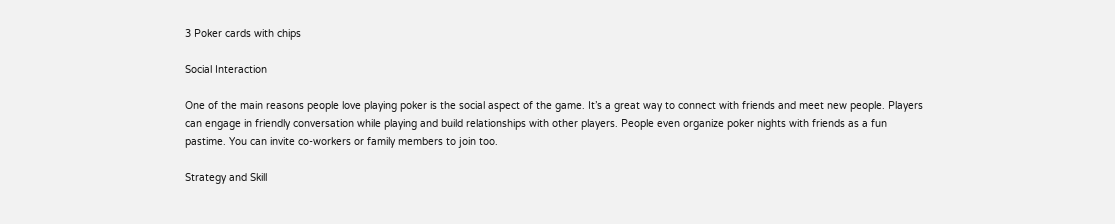3 Poker cards with chips

Social Interaction

One of the main reasons people love playing poker is the social aspect of the game. It’s a great way to connect with friends and meet new people. Players can engage in friendly conversation while playing and build relationships with other players. People even organize poker nights with friends as a fun pastime. You can invite co-workers or family members to join too.

Strategy and Skill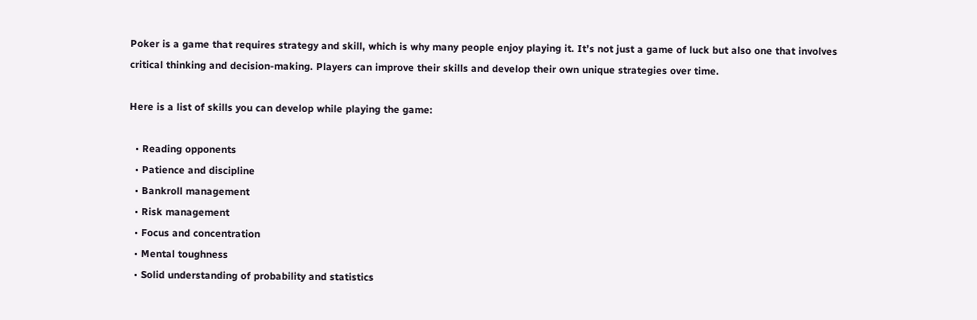Poker is a game that requires strategy and skill, which is why many people enjoy playing it. It’s not just a game of luck but also one that involves critical thinking and decision-making. Players can improve their skills and develop their own unique strategies over time.

Here is a list of skills you can develop while playing the game:

  • Reading opponents
  • Patience and discipline
  • Bankroll management
  • Risk management
  • Focus and concentration
  • Mental toughness
  • Solid understanding of probability and statistics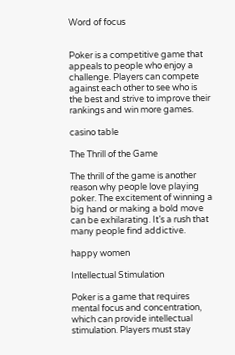Word of focus


Poker is a competitive game that appeals to people who enjoy a challenge. Players can compete against each other to see who is the best and strive to improve their rankings and win more games.

casino table

The Thrill of the Game

The thrill of the game is another reason why people love playing poker. The excitement of winning a big hand or making a bold move can be exhilarating. It’s a rush that many people find addictive.

happy women

Intellectual Stimulation

Poker is a game that requires mental focus and concentration, which can provide intellectual stimulation. Players must stay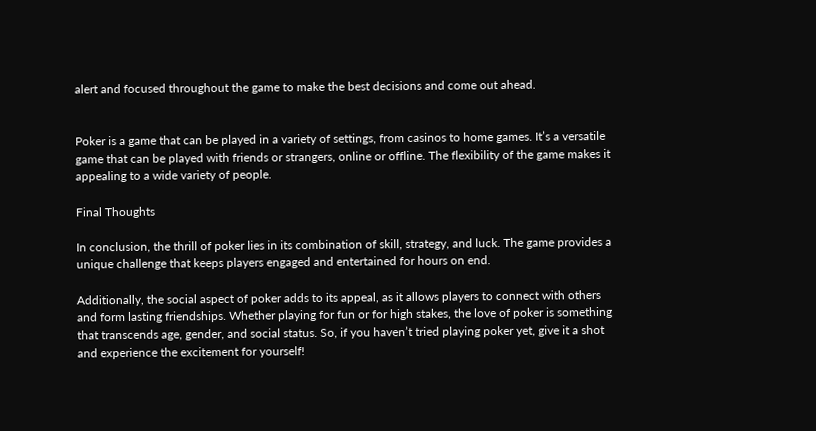alert and focused throughout the game to make the best decisions and come out ahead.


Poker is a game that can be played in a variety of settings, from casinos to home games. It’s a versatile game that can be played with friends or strangers, online or offline. The flexibility of the game makes it appealing to a wide variety of people.

Final Thoughts

In conclusion, the thrill of poker lies in its combination of skill, strategy, and luck. The game provides a unique challenge that keeps players engaged and entertained for hours on end.

Additionally, the social aspect of poker adds to its appeal, as it allows players to connect with others and form lasting friendships. Whether playing for fun or for high stakes, the love of poker is something that transcends age, gender, and social status. So, if you haven’t tried playing poker yet, give it a shot and experience the excitement for yourself!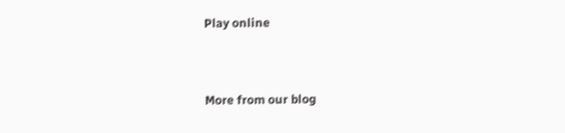Play online


More from our blog